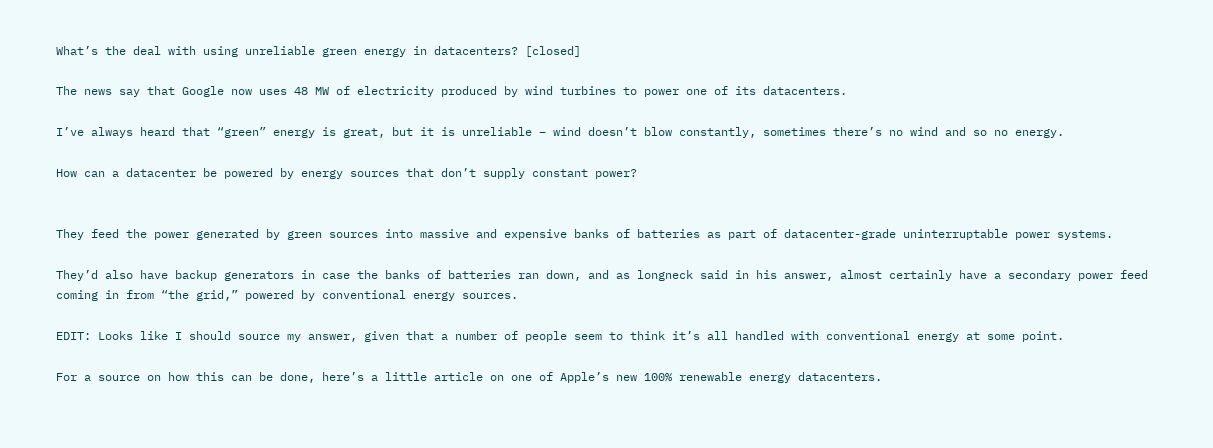What’s the deal with using unreliable green energy in datacenters? [closed]

The news say that Google now uses 48 MW of electricity produced by wind turbines to power one of its datacenters.

I’ve always heard that “green” energy is great, but it is unreliable – wind doesn’t blow constantly, sometimes there’s no wind and so no energy.

How can a datacenter be powered by energy sources that don’t supply constant power?


They feed the power generated by green sources into massive and expensive banks of batteries as part of datacenter-grade uninterruptable power systems.

They’d also have backup generators in case the banks of batteries ran down, and as longneck said in his answer, almost certainly have a secondary power feed coming in from “the grid,” powered by conventional energy sources.

EDIT: Looks like I should source my answer, given that a number of people seem to think it’s all handled with conventional energy at some point.

For a source on how this can be done, here’s a little article on one of Apple’s new 100% renewable energy datacenters.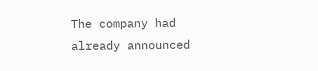The company had already announced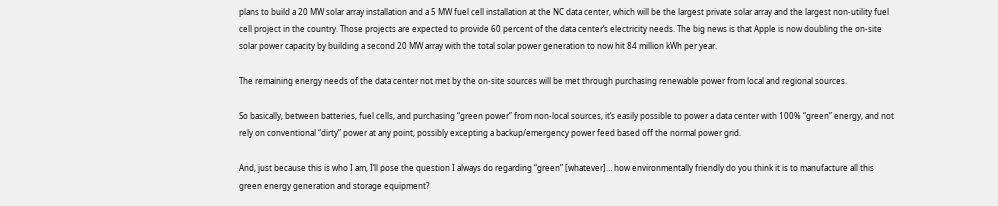plans to build a 20 MW solar array installation and a 5 MW fuel cell installation at the NC data center, which will be the largest private solar array and the largest non-utility fuel cell project in the country. Those projects are expected to provide 60 percent of the data center’s electricity needs. The big news is that Apple is now doubling the on-site solar power capacity by building a second 20 MW array with the total solar power generation to now hit 84 million kWh per year.

The remaining energy needs of the data center not met by the on-site sources will be met through purchasing renewable power from local and regional sources.

So basically, between batteries, fuel cells, and purchasing “green power” from non-local sources, it’s easily possible to power a data center with 100% “green” energy, and not rely on conventional “dirty” power at any point, possibly excepting a backup/emergency power feed based off the normal power grid.

And, just because this is who I am, I’ll pose the question I always do regarding “green” [whatever]… how environmentally friendly do you think it is to manufacture all this green energy generation and storage equipment?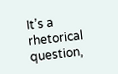It’s a rhetorical question,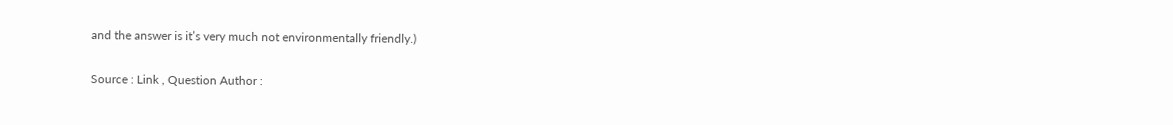and the answer is it’s very much not environmentally friendly.)

Source : Link , Question Author :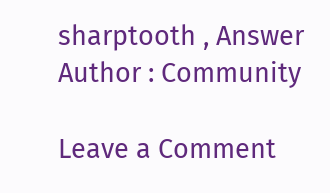sharptooth , Answer Author : Community

Leave a Comment